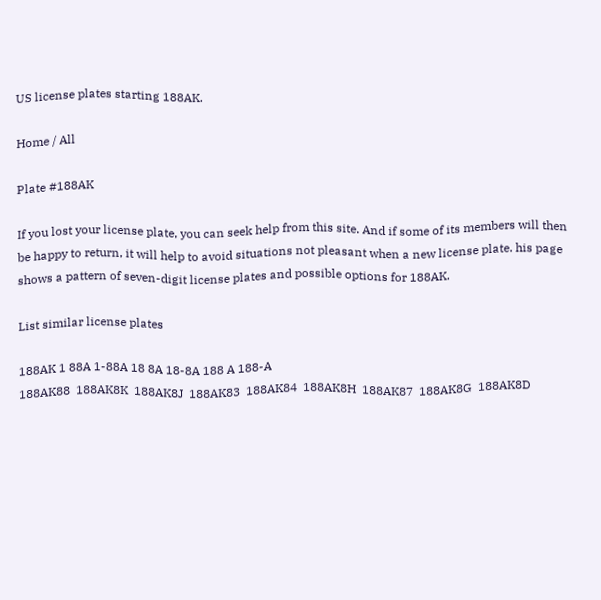US license plates starting 188AK.

Home / All

Plate #188AK

If you lost your license plate, you can seek help from this site. And if some of its members will then be happy to return, it will help to avoid situations not pleasant when a new license plate. his page shows a pattern of seven-digit license plates and possible options for 188AK.

List similar license plates

188AK 1 88A 1-88A 18 8A 18-8A 188 A 188-A
188AK88  188AK8K  188AK8J  188AK83  188AK84  188AK8H  188AK87  188AK8G  188AK8D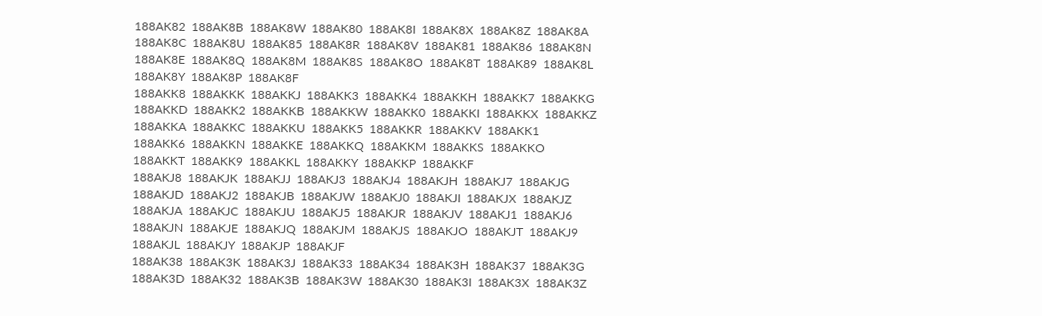188AK82  188AK8B  188AK8W  188AK80  188AK8I  188AK8X  188AK8Z  188AK8A  188AK8C  188AK8U  188AK85  188AK8R  188AK8V  188AK81  188AK86  188AK8N  188AK8E  188AK8Q  188AK8M  188AK8S  188AK8O  188AK8T  188AK89  188AK8L  188AK8Y  188AK8P  188AK8F
188AKK8  188AKKK  188AKKJ  188AKK3  188AKK4  188AKKH  188AKK7  188AKKG  188AKKD  188AKK2  188AKKB  188AKKW  188AKK0  188AKKI  188AKKX  188AKKZ  188AKKA  188AKKC  188AKKU  188AKK5  188AKKR  188AKKV  188AKK1  188AKK6  188AKKN  188AKKE  188AKKQ  188AKKM  188AKKS  188AKKO  188AKKT  188AKK9  188AKKL  188AKKY  188AKKP  188AKKF
188AKJ8  188AKJK  188AKJJ  188AKJ3  188AKJ4  188AKJH  188AKJ7  188AKJG  188AKJD  188AKJ2  188AKJB  188AKJW  188AKJ0  188AKJI  188AKJX  188AKJZ  188AKJA  188AKJC  188AKJU  188AKJ5  188AKJR  188AKJV  188AKJ1  188AKJ6  188AKJN  188AKJE  188AKJQ  188AKJM  188AKJS  188AKJO  188AKJT  188AKJ9  188AKJL  188AKJY  188AKJP  188AKJF
188AK38  188AK3K  188AK3J  188AK33  188AK34  188AK3H  188AK37  188AK3G  188AK3D  188AK32  188AK3B  188AK3W  188AK30  188AK3I  188AK3X  188AK3Z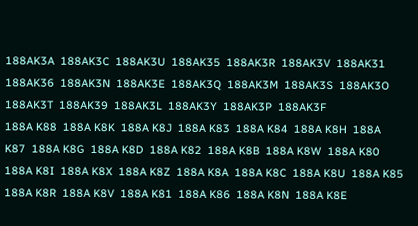188AK3A  188AK3C  188AK3U  188AK35  188AK3R  188AK3V  188AK31  188AK36  188AK3N  188AK3E  188AK3Q  188AK3M  188AK3S  188AK3O  188AK3T  188AK39  188AK3L  188AK3Y  188AK3P  188AK3F
188A K88  188A K8K  188A K8J  188A K83  188A K84  188A K8H  188A K87  188A K8G  188A K8D  188A K82  188A K8B  188A K8W  188A K80  188A K8I  188A K8X  188A K8Z  188A K8A  188A K8C  188A K8U  188A K85  188A K8R  188A K8V  188A K81  188A K86  188A K8N  188A K8E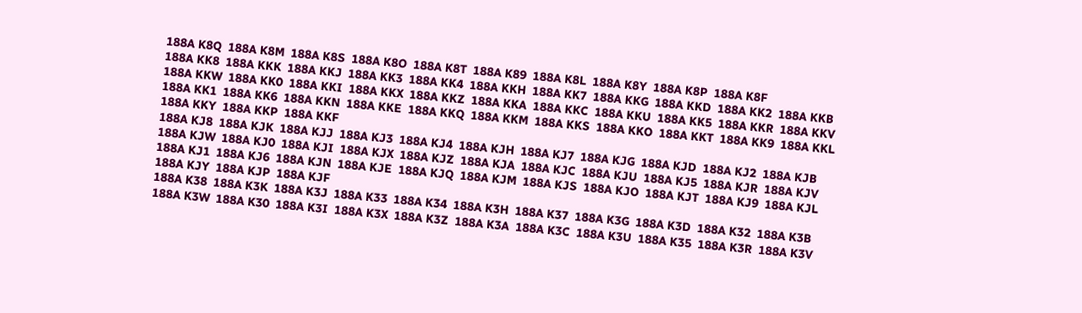188A K8Q  188A K8M  188A K8S  188A K8O  188A K8T  188A K89  188A K8L  188A K8Y  188A K8P  188A K8F
188A KK8  188A KKK  188A KKJ  188A KK3  188A KK4  188A KKH  188A KK7  188A KKG  188A KKD  188A KK2  188A KKB  188A KKW  188A KK0  188A KKI  188A KKX  188A KKZ  188A KKA  188A KKC  188A KKU  188A KK5  188A KKR  188A KKV  188A KK1  188A KK6  188A KKN  188A KKE  188A KKQ  188A KKM  188A KKS  188A KKO  188A KKT  188A KK9  188A KKL  188A KKY  188A KKP  188A KKF
188A KJ8  188A KJK  188A KJJ  188A KJ3  188A KJ4  188A KJH  188A KJ7  188A KJG  188A KJD  188A KJ2  188A KJB  188A KJW  188A KJ0  188A KJI  188A KJX  188A KJZ  188A KJA  188A KJC  188A KJU  188A KJ5  188A KJR  188A KJV  188A KJ1  188A KJ6  188A KJN  188A KJE  188A KJQ  188A KJM  188A KJS  188A KJO  188A KJT  188A KJ9  188A KJL  188A KJY  188A KJP  188A KJF
188A K38  188A K3K  188A K3J  188A K33  188A K34  188A K3H  188A K37  188A K3G  188A K3D  188A K32  188A K3B  188A K3W  188A K30  188A K3I  188A K3X  188A K3Z  188A K3A  188A K3C  188A K3U  188A K35  188A K3R  188A K3V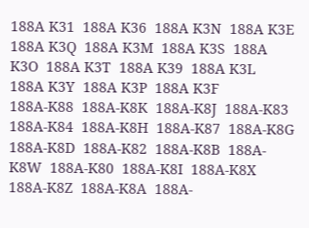188A K31  188A K36  188A K3N  188A K3E  188A K3Q  188A K3M  188A K3S  188A K3O  188A K3T  188A K39  188A K3L  188A K3Y  188A K3P  188A K3F
188A-K88  188A-K8K  188A-K8J  188A-K83  188A-K84  188A-K8H  188A-K87  188A-K8G  188A-K8D  188A-K82  188A-K8B  188A-K8W  188A-K80  188A-K8I  188A-K8X  188A-K8Z  188A-K8A  188A-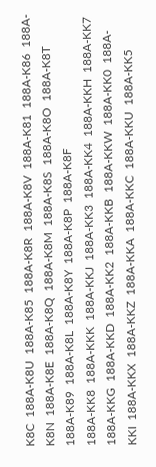K8C  188A-K8U  188A-K85  188A-K8R  188A-K8V  188A-K81  188A-K86  188A-K8N  188A-K8E  188A-K8Q  188A-K8M  188A-K8S  188A-K8O  188A-K8T  188A-K89  188A-K8L  188A-K8Y  188A-K8P  188A-K8F
188A-KK8  188A-KKK  188A-KKJ  188A-KK3  188A-KK4  188A-KKH  188A-KK7  188A-KKG  188A-KKD  188A-KK2  188A-KKB  188A-KKW  188A-KK0  188A-KKI  188A-KKX  188A-KKZ  188A-KKA  188A-KKC  188A-KKU  188A-KK5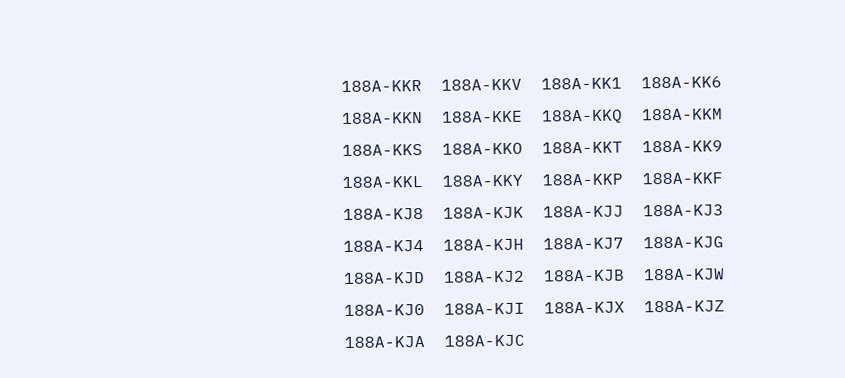188A-KKR  188A-KKV  188A-KK1  188A-KK6  188A-KKN  188A-KKE  188A-KKQ  188A-KKM  188A-KKS  188A-KKO  188A-KKT  188A-KK9  188A-KKL  188A-KKY  188A-KKP  188A-KKF
188A-KJ8  188A-KJK  188A-KJJ  188A-KJ3  188A-KJ4  188A-KJH  188A-KJ7  188A-KJG  188A-KJD  188A-KJ2  188A-KJB  188A-KJW  188A-KJ0  188A-KJI  188A-KJX  188A-KJZ  188A-KJA  188A-KJC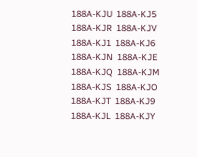188A-KJU  188A-KJ5  188A-KJR  188A-KJV  188A-KJ1  188A-KJ6  188A-KJN  188A-KJE  188A-KJQ  188A-KJM  188A-KJS  188A-KJO  188A-KJT  188A-KJ9  188A-KJL  188A-KJY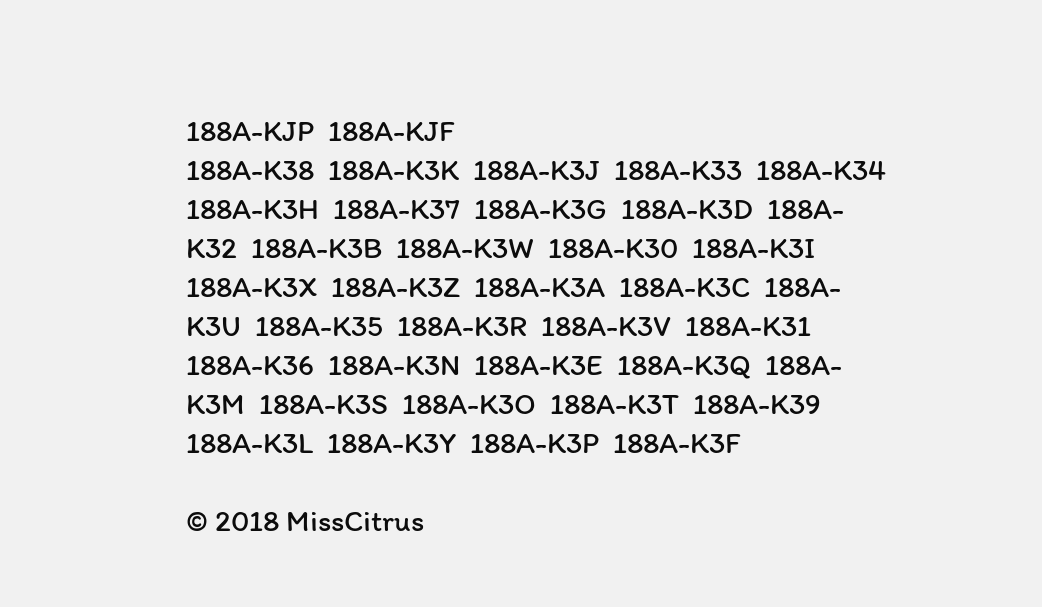188A-KJP  188A-KJF
188A-K38  188A-K3K  188A-K3J  188A-K33  188A-K34  188A-K3H  188A-K37  188A-K3G  188A-K3D  188A-K32  188A-K3B  188A-K3W  188A-K30  188A-K3I  188A-K3X  188A-K3Z  188A-K3A  188A-K3C  188A-K3U  188A-K35  188A-K3R  188A-K3V  188A-K31  188A-K36  188A-K3N  188A-K3E  188A-K3Q  188A-K3M  188A-K3S  188A-K3O  188A-K3T  188A-K39  188A-K3L  188A-K3Y  188A-K3P  188A-K3F

© 2018 MissCitrus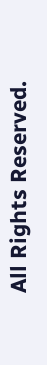All Rights Reserved.